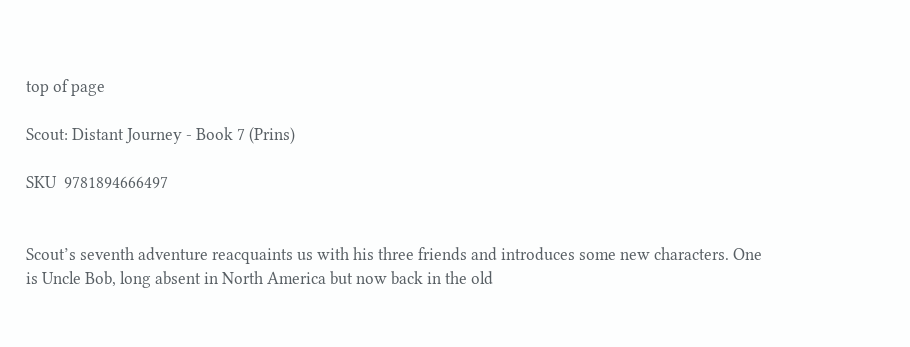top of page

Scout: Distant Journey - Book 7 (Prins)

SKU  9781894666497


Scout’s seventh adventure reacquaints us with his three friends and introduces some new characters. One is Uncle Bob, long absent in North America but now back in the old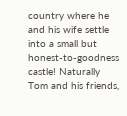country where he and his wife settle into a small but honest-to-goodness castle! Naturally Tom and his friends,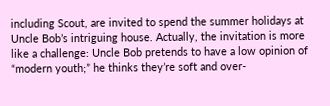including Scout, are invited to spend the summer holidays at Uncle Bob’s intriguing house. Actually, the invitation is more like a challenge: Uncle Bob pretends to have a low opinion of “modern youth;” he thinks they’re soft and over-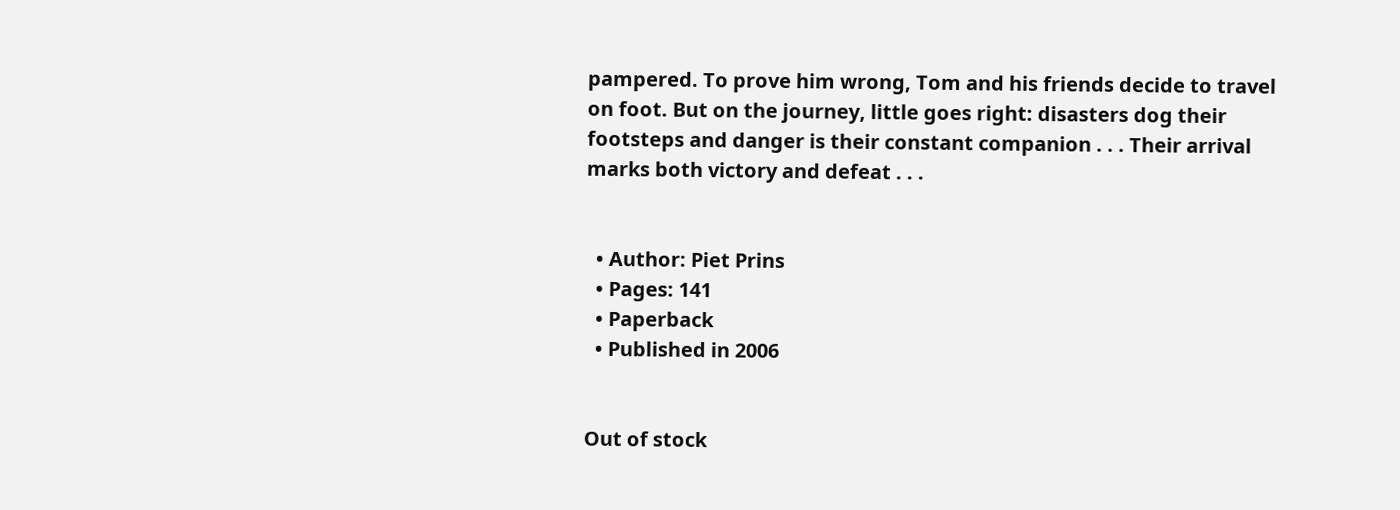pampered. To prove him wrong, Tom and his friends decide to travel on foot. But on the journey, little goes right: disasters dog their footsteps and danger is their constant companion . . . Their arrival marks both victory and defeat . . .


  • Author: Piet Prins
  • Pages: 141
  • Paperback
  • Published in 2006


Out of stock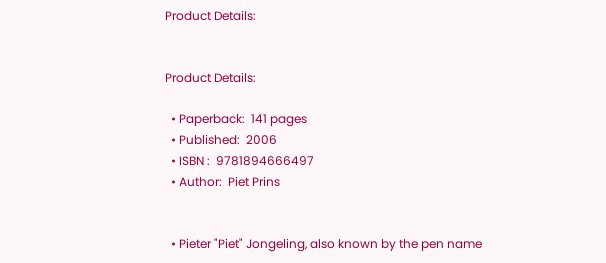Product Details:


Product Details:

  • Paperback:  141 pages
  • Published:  2006
  • ISBN :  9781894666497
  • Author:  Piet Prins


  • Pieter "Piet" Jongeling, also known by the pen name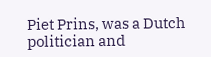Piet Prins, was a Dutch politician and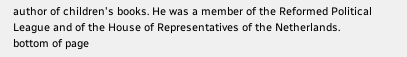author of children's books. He was a member of the Reformed Political League and of the House of Representatives of the Netherlands.
bottom of page